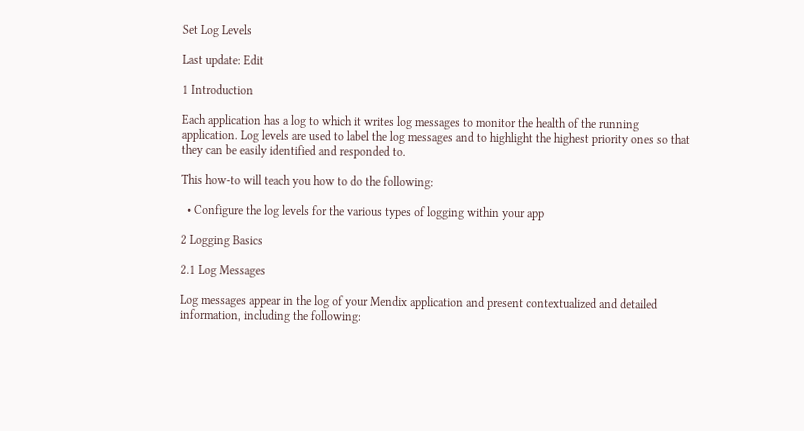Set Log Levels

Last update: Edit

1 Introduction

Each application has a log to which it writes log messages to monitor the health of the running application. Log levels are used to label the log messages and to highlight the highest priority ones so that they can be easily identified and responded to.

This how-to will teach you how to do the following:

  • Configure the log levels for the various types of logging within your app

2 Logging Basics

2.1 Log Messages

Log messages appear in the log of your Mendix application and present contextualized and detailed information, including the following: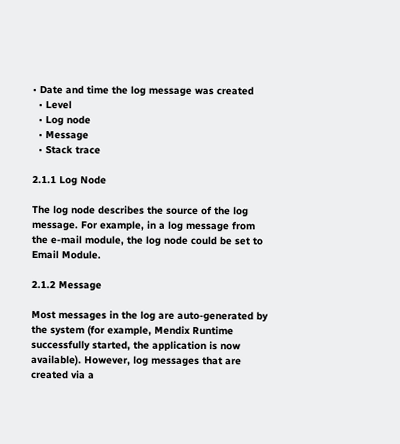• Date and time the log message was created
  • Level
  • Log node
  • Message
  • Stack trace

2.1.1 Log Node

The log node describes the source of the log message. For example, in a log message from the e-mail module, the log node could be set to Email Module.

2.1.2 Message

Most messages in the log are auto-generated by the system (for example, Mendix Runtime successfully started, the application is now available). However, log messages that are created via a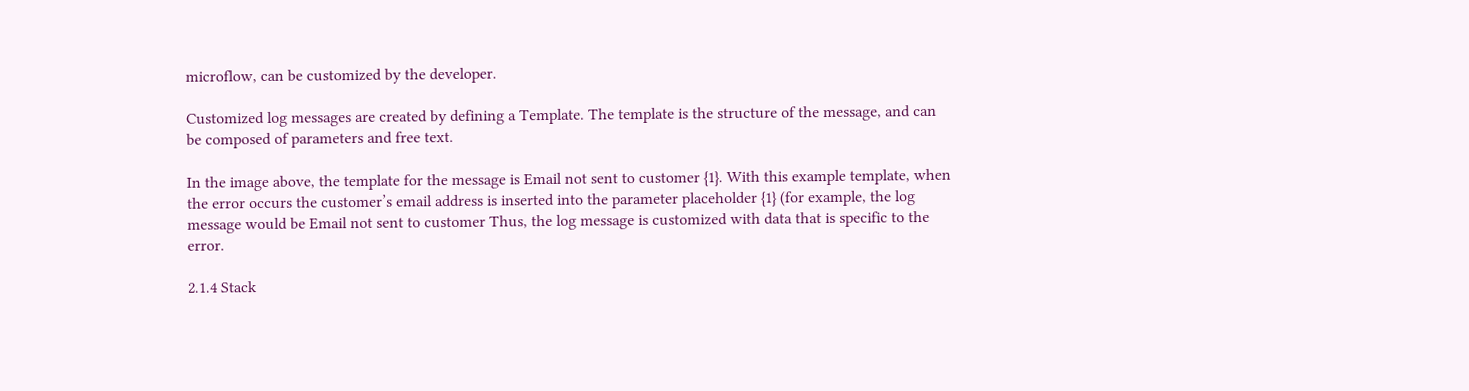microflow, can be customized by the developer.

Customized log messages are created by defining a Template. The template is the structure of the message, and can be composed of parameters and free text.

In the image above, the template for the message is Email not sent to customer {1}. With this example template, when the error occurs the customer’s email address is inserted into the parameter placeholder {1} (for example, the log message would be Email not sent to customer Thus, the log message is customized with data that is specific to the error.

2.1.4 Stack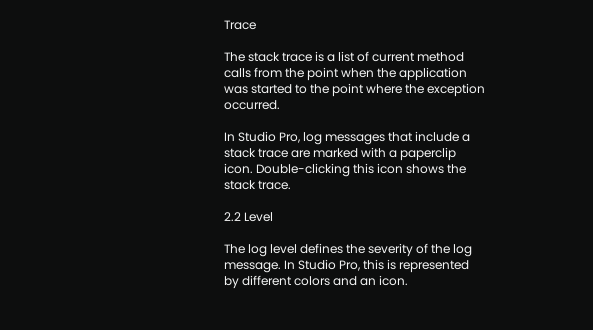Trace

The stack trace is a list of current method calls from the point when the application was started to the point where the exception occurred.

In Studio Pro, log messages that include a stack trace are marked with a paperclip icon. Double-clicking this icon shows the stack trace.

2.2 Level

The log level defines the severity of the log message. In Studio Pro, this is represented by different colors and an icon.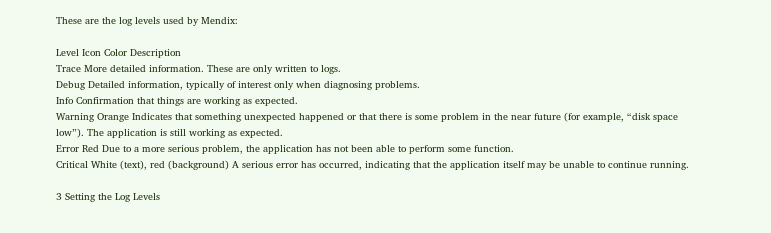These are the log levels used by Mendix:

Level Icon Color Description
Trace More detailed information. These are only written to logs.
Debug Detailed information, typically of interest only when diagnosing problems.
Info Confirmation that things are working as expected.
Warning Orange Indicates that something unexpected happened or that there is some problem in the near future (for example, “disk space low”). The application is still working as expected.
Error Red Due to a more serious problem, the application has not been able to perform some function.
Critical White (text), red (background) A serious error has occurred, indicating that the application itself may be unable to continue running.

3 Setting the Log Levels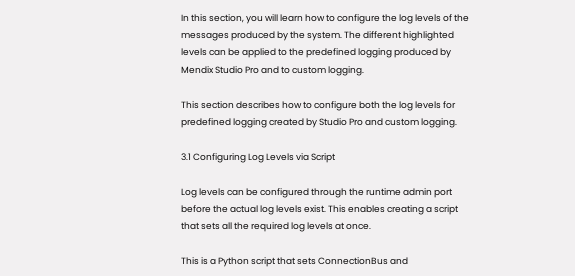In this section, you will learn how to configure the log levels of the messages produced by the system. The different highlighted levels can be applied to the predefined logging produced by Mendix Studio Pro and to custom logging.

This section describes how to configure both the log levels for predefined logging created by Studio Pro and custom logging.

3.1 Configuring Log Levels via Script

Log levels can be configured through the runtime admin port before the actual log levels exist. This enables creating a script that sets all the required log levels at once.

This is a Python script that sets ConnectionBus and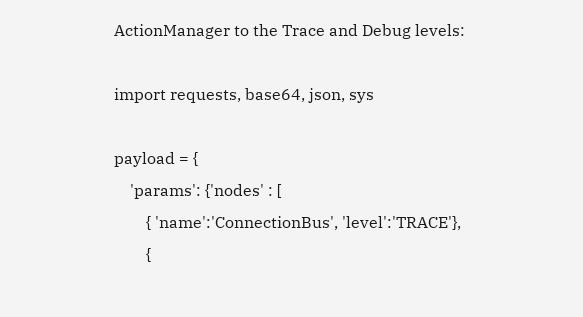ActionManager to the Trace and Debug levels:

import requests, base64, json, sys

payload = {
    'params': {'nodes' : [
        { 'name':'ConnectionBus', 'level':'TRACE'},
        {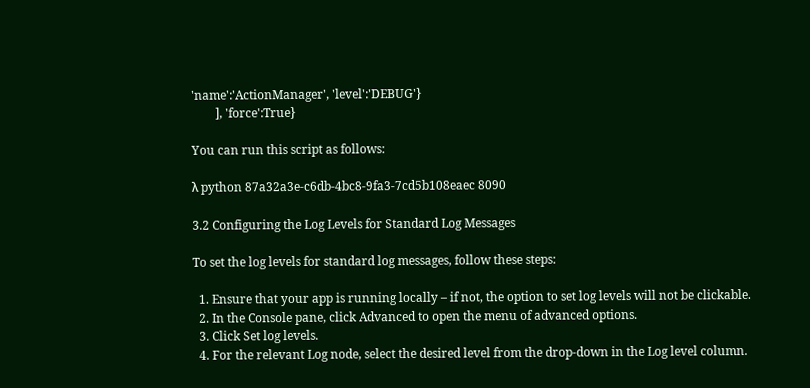'name':'ActionManager', 'level':'DEBUG'}
        ], 'force':True}

You can run this script as follows:

λ python 87a32a3e-c6db-4bc8-9fa3-7cd5b108eaec 8090

3.2 Configuring the Log Levels for Standard Log Messages

To set the log levels for standard log messages, follow these steps:

  1. Ensure that your app is running locally – if not, the option to set log levels will not be clickable.
  2. In the Console pane, click Advanced to open the menu of advanced options.
  3. Click Set log levels.
  4. For the relevant Log node, select the desired level from the drop-down in the Log level column.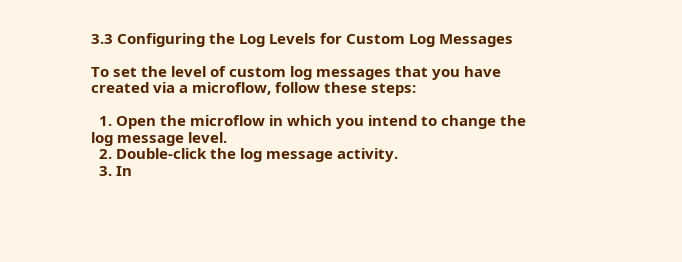3.3 Configuring the Log Levels for Custom Log Messages

To set the level of custom log messages that you have created via a microflow, follow these steps:

  1. Open the microflow in which you intend to change the log message level.
  2. Double-click the log message activity.
  3. In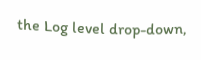the Log level drop-down,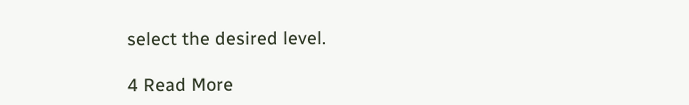select the desired level.

4 Read More